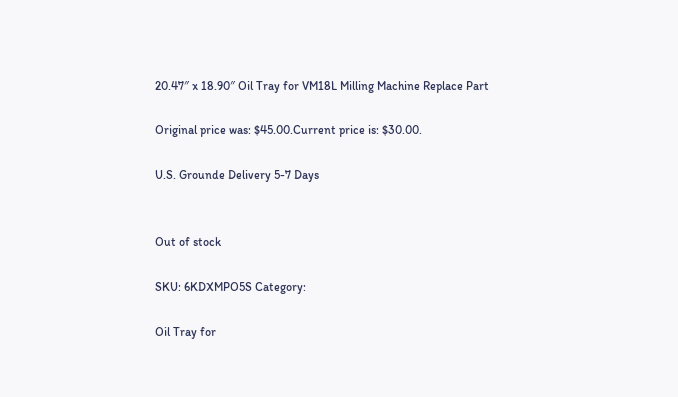20.47″ x 18.90″ Oil Tray for VM18L Milling Machine Replace Part

Original price was: $45.00.Current price is: $30.00.

U.S. Grounde Delivery 5-7 Days


Out of stock

SKU: 6KDXMPO5S Category:

Oil Tray for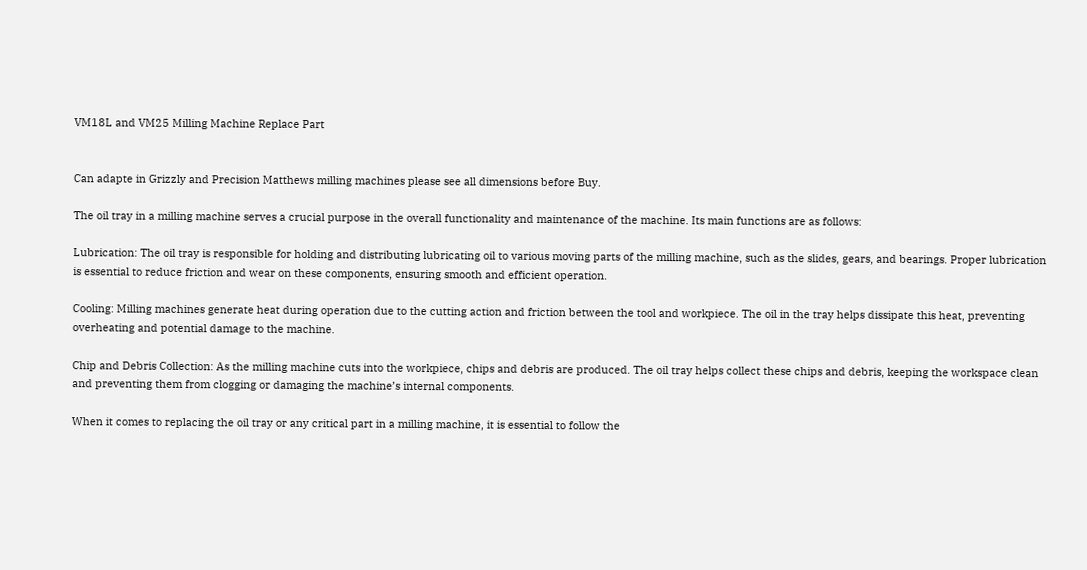VM18L and VM25 Milling Machine Replace Part


Can adapte in Grizzly and Precision Matthews milling machines please see all dimensions before Buy.

The oil tray in a milling machine serves a crucial purpose in the overall functionality and maintenance of the machine. Its main functions are as follows:

Lubrication: The oil tray is responsible for holding and distributing lubricating oil to various moving parts of the milling machine, such as the slides, gears, and bearings. Proper lubrication is essential to reduce friction and wear on these components, ensuring smooth and efficient operation.

Cooling: Milling machines generate heat during operation due to the cutting action and friction between the tool and workpiece. The oil in the tray helps dissipate this heat, preventing overheating and potential damage to the machine.

Chip and Debris Collection: As the milling machine cuts into the workpiece, chips and debris are produced. The oil tray helps collect these chips and debris, keeping the workspace clean and preventing them from clogging or damaging the machine’s internal components.

When it comes to replacing the oil tray or any critical part in a milling machine, it is essential to follow the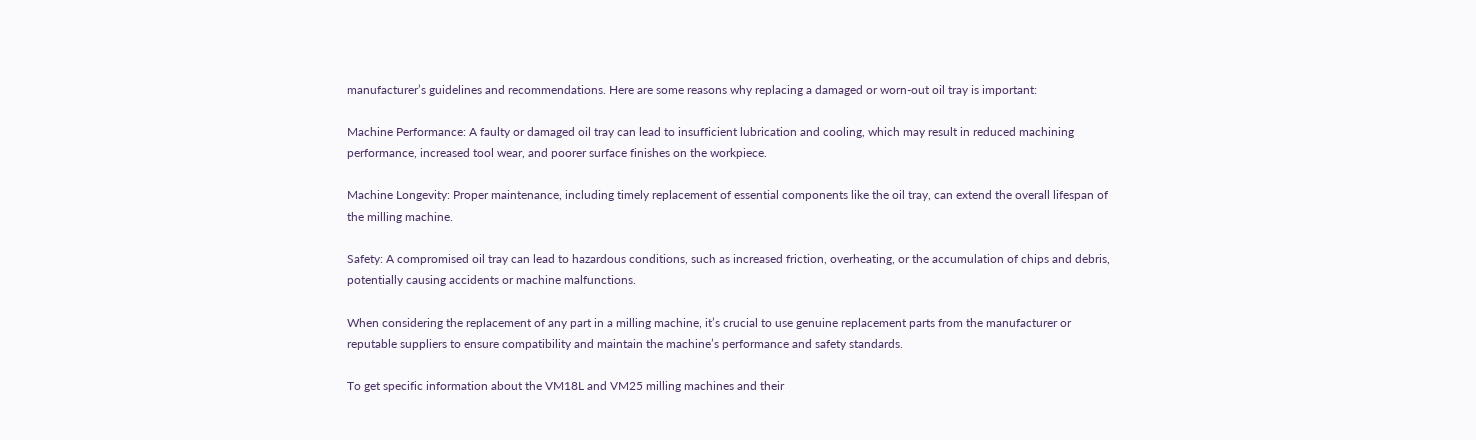manufacturer’s guidelines and recommendations. Here are some reasons why replacing a damaged or worn-out oil tray is important:

Machine Performance: A faulty or damaged oil tray can lead to insufficient lubrication and cooling, which may result in reduced machining performance, increased tool wear, and poorer surface finishes on the workpiece.

Machine Longevity: Proper maintenance, including timely replacement of essential components like the oil tray, can extend the overall lifespan of the milling machine.

Safety: A compromised oil tray can lead to hazardous conditions, such as increased friction, overheating, or the accumulation of chips and debris, potentially causing accidents or machine malfunctions.

When considering the replacement of any part in a milling machine, it’s crucial to use genuine replacement parts from the manufacturer or reputable suppliers to ensure compatibility and maintain the machine’s performance and safety standards.

To get specific information about the VM18L and VM25 milling machines and their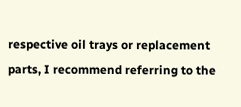respective oil trays or replacement parts, I recommend referring to the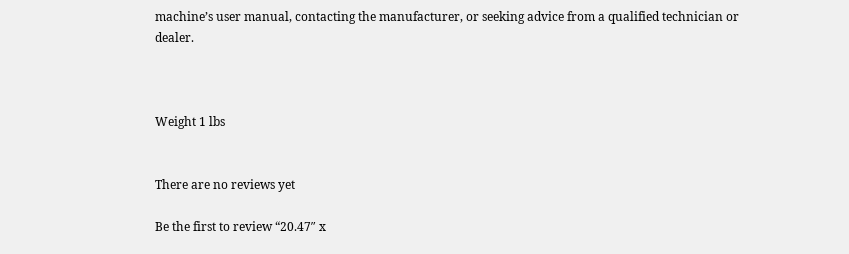machine’s user manual, contacting the manufacturer, or seeking advice from a qualified technician or dealer.



Weight 1 lbs


There are no reviews yet

Be the first to review “20.47″ x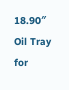18.90″ Oil Tray for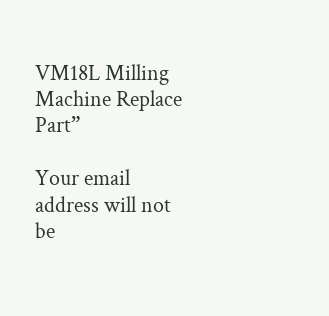VM18L Milling Machine Replace Part”

Your email address will not be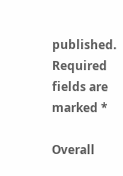published. Required fields are marked *

Overall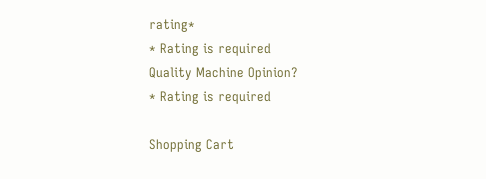rating*
* Rating is required
Quality Machine Opinion?
* Rating is required

Shopping Cart